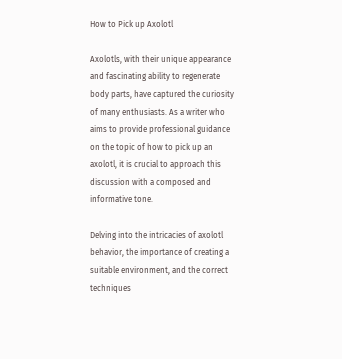How to Pick up Axolotl

Axolotls, with their unique appearance and fascinating ability to regenerate body parts, have captured the curiosity of many enthusiasts. As a writer who aims to provide professional guidance on the topic of how to pick up an axolotl, it is crucial to approach this discussion with a composed and informative tone.

Delving into the intricacies of axolotl behavior, the importance of creating a suitable environment, and the correct techniques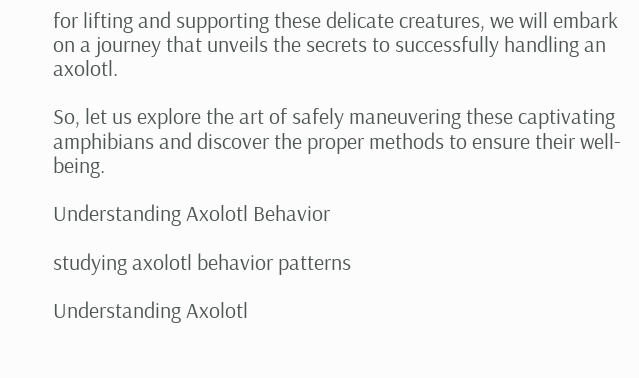for lifting and supporting these delicate creatures, we will embark on a journey that unveils the secrets to successfully handling an axolotl.

So, let us explore the art of safely maneuvering these captivating amphibians and discover the proper methods to ensure their well-being.

Understanding Axolotl Behavior

studying axolotl behavior patterns

Understanding Axolotl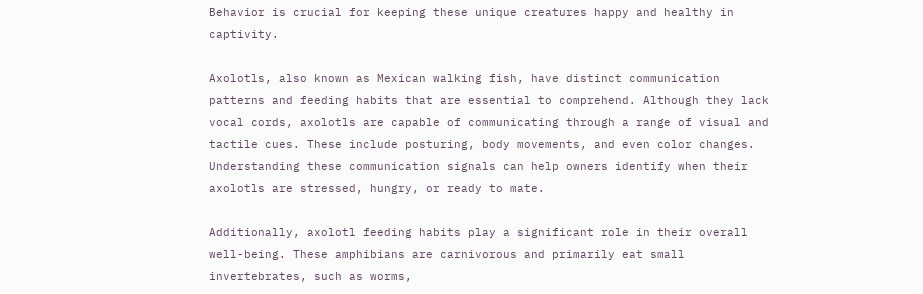Behavior is crucial for keeping these unique creatures happy and healthy in captivity.

Axolotls, also known as Mexican walking fish, have distinct communication patterns and feeding habits that are essential to comprehend. Although they lack vocal cords, axolotls are capable of communicating through a range of visual and tactile cues. These include posturing, body movements, and even color changes. Understanding these communication signals can help owners identify when their axolotls are stressed, hungry, or ready to mate.

Additionally, axolotl feeding habits play a significant role in their overall well-being. These amphibians are carnivorous and primarily eat small invertebrates, such as worms,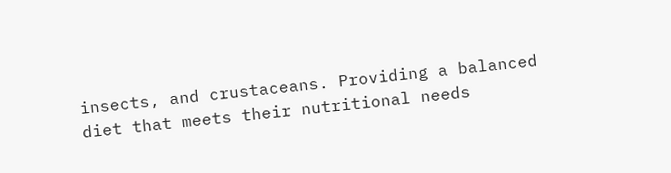insects, and crustaceans. Providing a balanced diet that meets their nutritional needs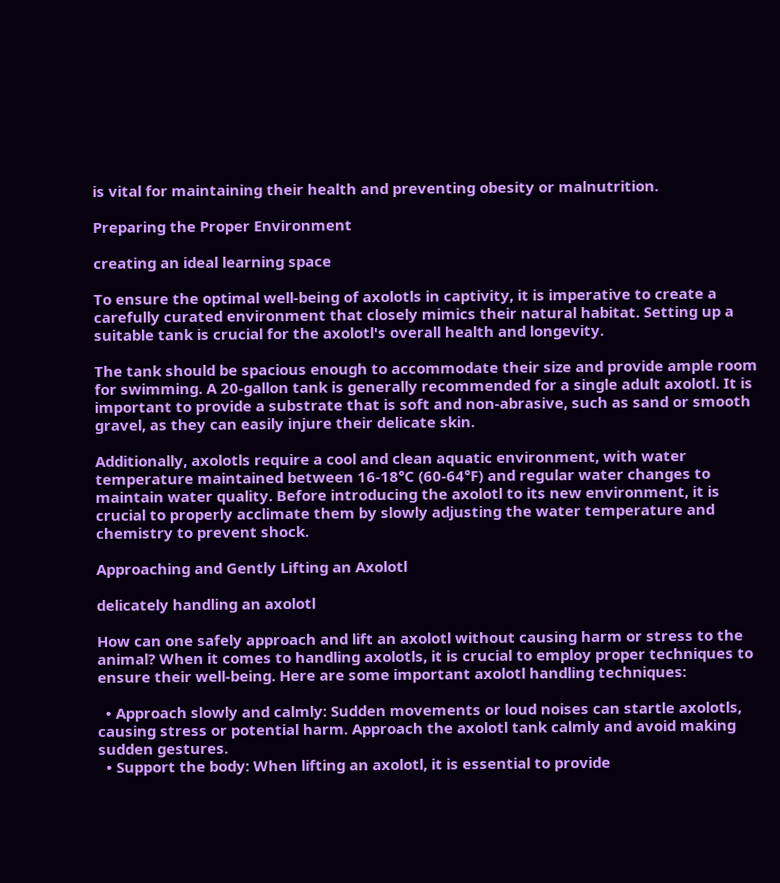is vital for maintaining their health and preventing obesity or malnutrition.

Preparing the Proper Environment

creating an ideal learning space

To ensure the optimal well-being of axolotls in captivity, it is imperative to create a carefully curated environment that closely mimics their natural habitat. Setting up a suitable tank is crucial for the axolotl's overall health and longevity.

The tank should be spacious enough to accommodate their size and provide ample room for swimming. A 20-gallon tank is generally recommended for a single adult axolotl. It is important to provide a substrate that is soft and non-abrasive, such as sand or smooth gravel, as they can easily injure their delicate skin.

Additionally, axolotls require a cool and clean aquatic environment, with water temperature maintained between 16-18°C (60-64°F) and regular water changes to maintain water quality. Before introducing the axolotl to its new environment, it is crucial to properly acclimate them by slowly adjusting the water temperature and chemistry to prevent shock.

Approaching and Gently Lifting an Axolotl

delicately handling an axolotl

How can one safely approach and lift an axolotl without causing harm or stress to the animal? When it comes to handling axolotls, it is crucial to employ proper techniques to ensure their well-being. Here are some important axolotl handling techniques:

  • Approach slowly and calmly: Sudden movements or loud noises can startle axolotls, causing stress or potential harm. Approach the axolotl tank calmly and avoid making sudden gestures.
  • Support the body: When lifting an axolotl, it is essential to provide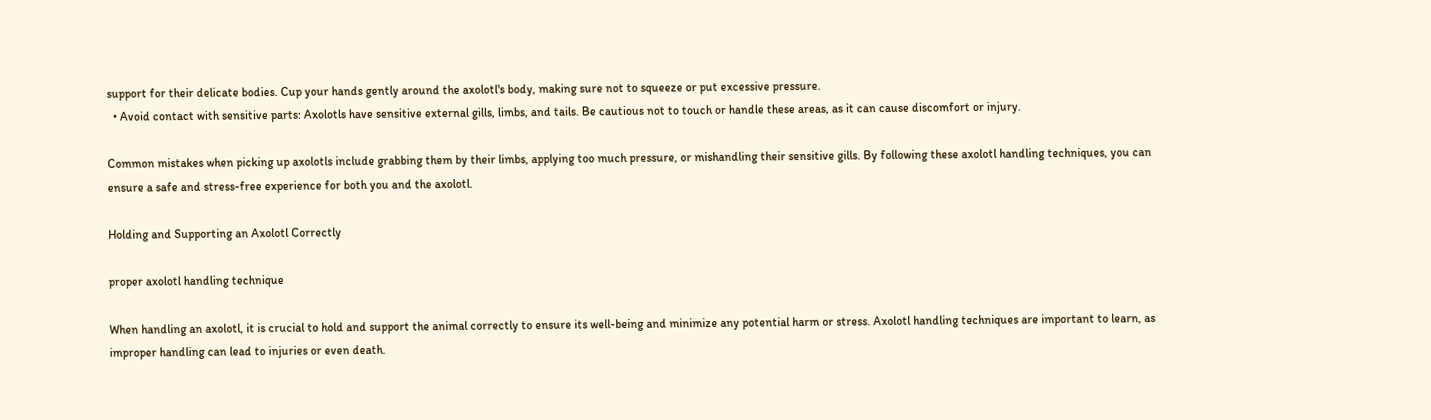support for their delicate bodies. Cup your hands gently around the axolotl's body, making sure not to squeeze or put excessive pressure.
  • Avoid contact with sensitive parts: Axolotls have sensitive external gills, limbs, and tails. Be cautious not to touch or handle these areas, as it can cause discomfort or injury.

Common mistakes when picking up axolotls include grabbing them by their limbs, applying too much pressure, or mishandling their sensitive gills. By following these axolotl handling techniques, you can ensure a safe and stress-free experience for both you and the axolotl.

Holding and Supporting an Axolotl Correctly

proper axolotl handling technique

When handling an axolotl, it is crucial to hold and support the animal correctly to ensure its well-being and minimize any potential harm or stress. Axolotl handling techniques are important to learn, as improper handling can lead to injuries or even death.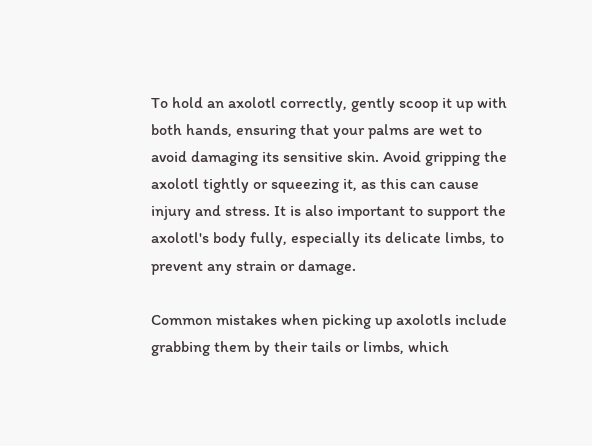To hold an axolotl correctly, gently scoop it up with both hands, ensuring that your palms are wet to avoid damaging its sensitive skin. Avoid gripping the axolotl tightly or squeezing it, as this can cause injury and stress. It is also important to support the axolotl's body fully, especially its delicate limbs, to prevent any strain or damage.

Common mistakes when picking up axolotls include grabbing them by their tails or limbs, which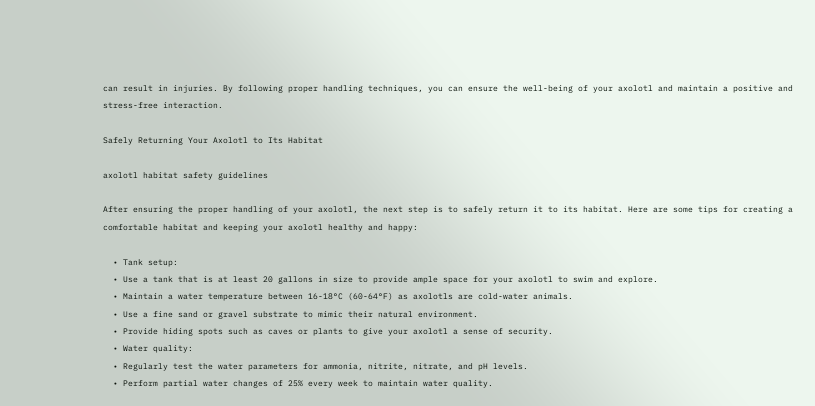can result in injuries. By following proper handling techniques, you can ensure the well-being of your axolotl and maintain a positive and stress-free interaction.

Safely Returning Your Axolotl to Its Habitat

axolotl habitat safety guidelines

After ensuring the proper handling of your axolotl, the next step is to safely return it to its habitat. Here are some tips for creating a comfortable habitat and keeping your axolotl healthy and happy:

  • Tank setup:
  • Use a tank that is at least 20 gallons in size to provide ample space for your axolotl to swim and explore.
  • Maintain a water temperature between 16-18°C (60-64°F) as axolotls are cold-water animals.
  • Use a fine sand or gravel substrate to mimic their natural environment.
  • Provide hiding spots such as caves or plants to give your axolotl a sense of security.
  • Water quality:
  • Regularly test the water parameters for ammonia, nitrite, nitrate, and pH levels.
  • Perform partial water changes of 25% every week to maintain water quality.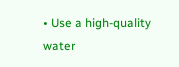• Use a high-quality water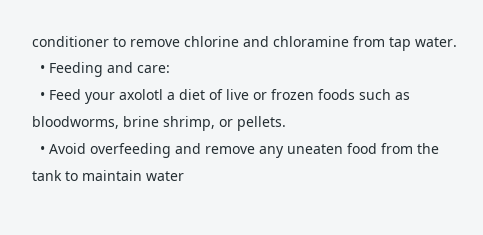conditioner to remove chlorine and chloramine from tap water.
  • Feeding and care:
  • Feed your axolotl a diet of live or frozen foods such as bloodworms, brine shrimp, or pellets.
  • Avoid overfeeding and remove any uneaten food from the tank to maintain water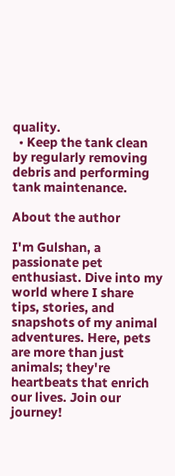quality.
  • Keep the tank clean by regularly removing debris and performing tank maintenance.

About the author

I'm Gulshan, a passionate pet enthusiast. Dive into my world where I share tips, stories, and snapshots of my animal adventures. Here, pets are more than just animals; they're heartbeats that enrich our lives. Join our journey!